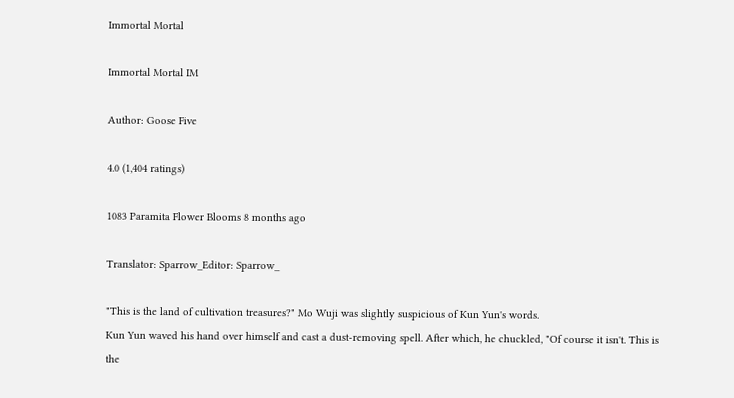Immortal Mortal

Immortal Mortal IM

Author: Goose Five

4.0 (1,404 ratings)

1083 Paramita Flower Blooms 8 months ago

Translator: Sparrow_Editor: Sparrow_

"This is the land of cultivation treasures?" Mo Wuji was slightly suspicious of Kun Yun's words.
Kun Yun waved his hand over himself and cast a dust-removing spell. After which, he chuckled, "Of course it isn't. This is the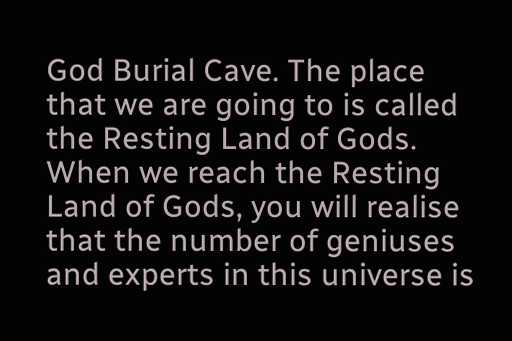God Burial Cave. The place that we are going to is called the Resting Land of Gods. When we reach the Resting Land of Gods, you will realise that the number of geniuses and experts in this universe is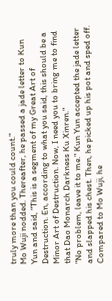truly more than you could count."
Mo Wuji nodded. Thereafter, he passed a jade letter to Kun Yun and said, "This is a segment of my Great Art of Destruction. En, according to what you said, this should be a Minor Art of Destruction. Now, I need you to bring me to find that Dao Monarch Darkness Ku Xinren."
"No problem, leave it to me." Kun Yun accepted the jade letter and slapped his chest. Then, he picked up his pot and sped off. Compared to Mo Wuji, he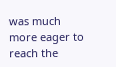was much more eager to reach the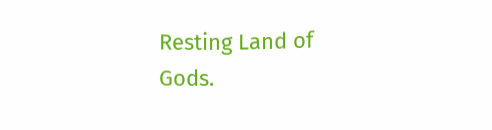Resting Land of Gods.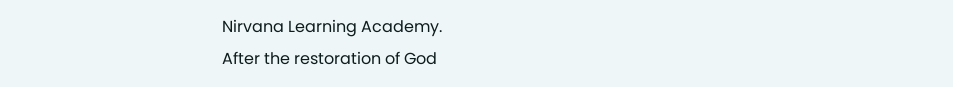Nirvana Learning Academy.
After the restoration of God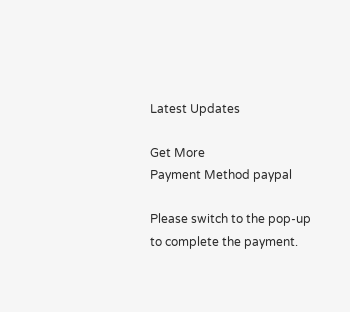Latest Updates

Get More
Payment Method paypal

Please switch to the pop-up to complete the payment.